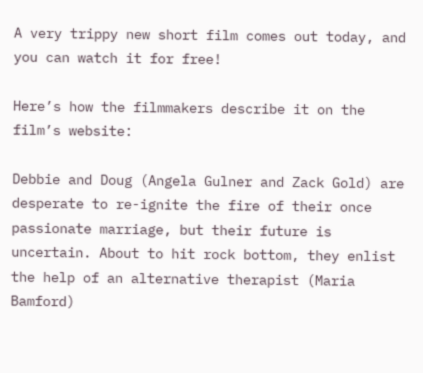A very trippy new short film comes out today, and you can watch it for free!

Here’s how the filmmakers describe it on the film’s website:

Debbie and Doug (Angela Gulner and Zack Gold) are desperate to re-ignite the fire of their once passionate marriage, but their future is uncertain. About to hit rock bottom, they enlist the help of an alternative therapist (Maria Bamford)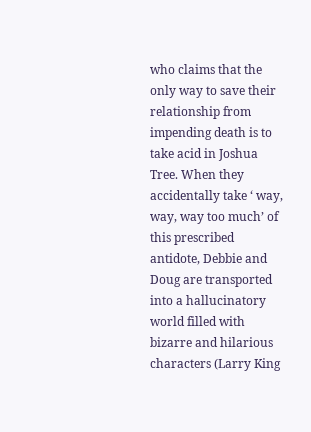who claims that the only way to save their relationship from impending death is to take acid in Joshua Tree. When they accidentally take ‘ way, way, way too much’ of this prescribed antidote, Debbie and Doug are transported into a hallucinatory world filled with bizarre and hilarious characters (Larry King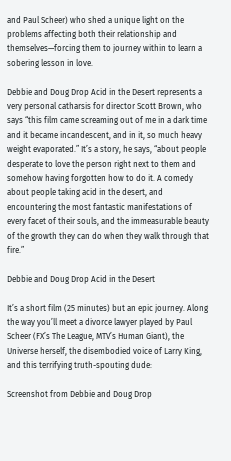and Paul Scheer) who shed a unique light on the problems affecting both their relationship and themselves—forcing them to journey within to learn a sobering lesson in love.

Debbie and Doug Drop Acid in the Desert represents a very personal catharsis for director Scott Brown, who says “this film came screaming out of me in a dark time and it became incandescent, and in it, so much heavy weight evaporated.” It’s a story, he says, “about people desperate to love the person right next to them and somehow having forgotten how to do it. A comedy about people taking acid in the desert, and encountering the most fantastic manifestations of every facet of their souls, and the immeasurable beauty of the growth they can do when they walk through that fire.”

Debbie and Doug Drop Acid in the Desert

It’s a short film (25 minutes) but an epic journey. Along the way you’ll meet a divorce lawyer played by Paul Scheer (FX’s The League, MTV’s Human Giant), the Universe herself, the disembodied voice of Larry King, and this terrifying truth-spouting dude:

Screenshot from Debbie and Doug Drop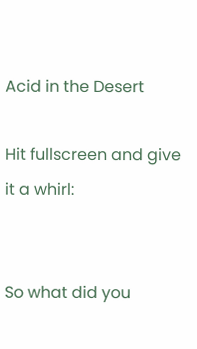Acid in the Desert

Hit fullscreen and give it a whirl:


So what did you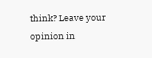think? Leave your opinion in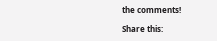the comments!

Share this: